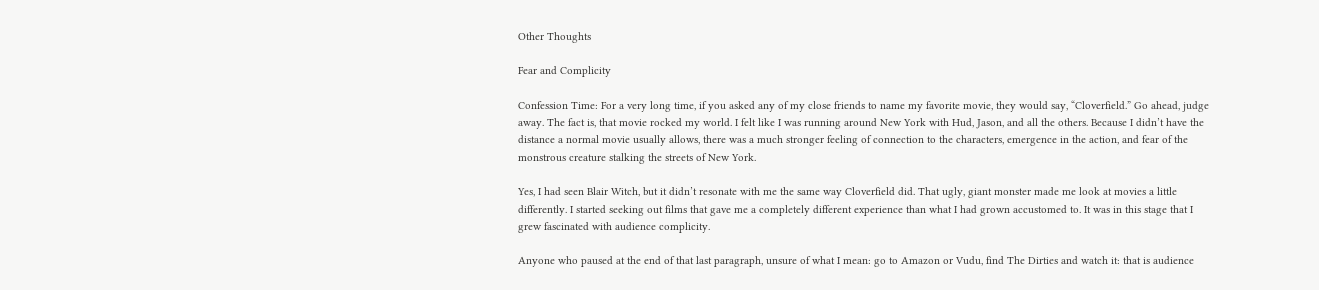Other Thoughts

Fear and Complicity

Confession Time: For a very long time, if you asked any of my close friends to name my favorite movie, they would say, “Cloverfield.” Go ahead, judge away. The fact is, that movie rocked my world. I felt like I was running around New York with Hud, Jason, and all the others. Because I didn’t have the distance a normal movie usually allows, there was a much stronger feeling of connection to the characters, emergence in the action, and fear of the monstrous creature stalking the streets of New York.

Yes, I had seen Blair Witch, but it didn’t resonate with me the same way Cloverfield did. That ugly, giant monster made me look at movies a little differently. I started seeking out films that gave me a completely different experience than what I had grown accustomed to. It was in this stage that I grew fascinated with audience complicity.

Anyone who paused at the end of that last paragraph, unsure of what I mean: go to Amazon or Vudu, find The Dirties and watch it: that is audience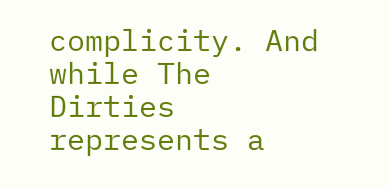complicity. And while The Dirties represents a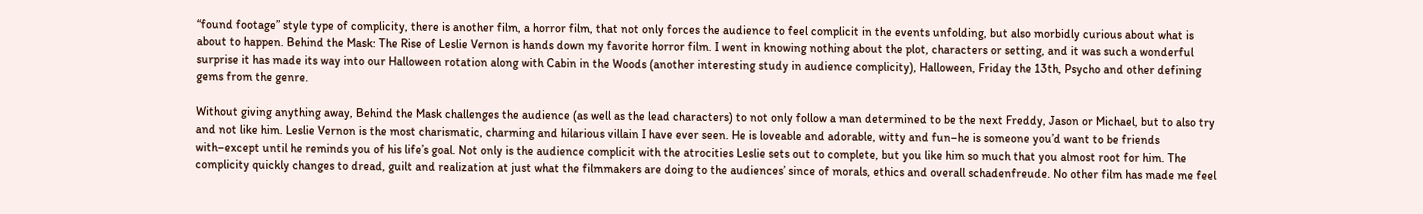“found footage” style type of complicity, there is another film, a horror film, that not only forces the audience to feel complicit in the events unfolding, but also morbidly curious about what is about to happen. Behind the Mask: The Rise of Leslie Vernon is hands down my favorite horror film. I went in knowing nothing about the plot, characters or setting, and it was such a wonderful surprise it has made its way into our Halloween rotation along with Cabin in the Woods (another interesting study in audience complicity), Halloween, Friday the 13th, Psycho and other defining gems from the genre.

Without giving anything away, Behind the Mask challenges the audience (as well as the lead characters) to not only follow a man determined to be the next Freddy, Jason or Michael, but to also try and not like him. Leslie Vernon is the most charismatic, charming and hilarious villain I have ever seen. He is loveable and adorable, witty and fun–he is someone you’d want to be friends with–except until he reminds you of his life’s goal. Not only is the audience complicit with the atrocities Leslie sets out to complete, but you like him so much that you almost root for him. The complicity quickly changes to dread, guilt and realization at just what the filmmakers are doing to the audiences’ since of morals, ethics and overall schadenfreude. No other film has made me feel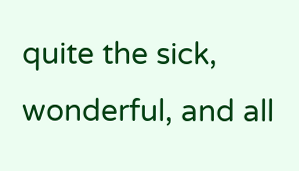quite the sick, wonderful, and all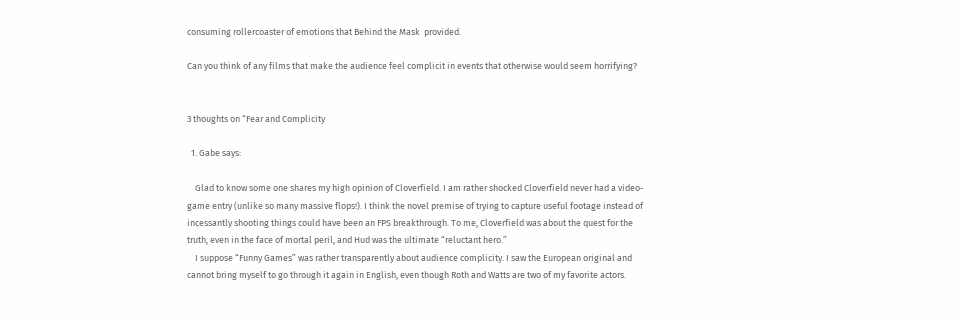consuming rollercoaster of emotions that Behind the Mask  provided.

Can you think of any films that make the audience feel complicit in events that otherwise would seem horrifying?


3 thoughts on “Fear and Complicity

  1. Gabe says:

    Glad to know some one shares my high opinion of Cloverfield. I am rather shocked Cloverfield never had a video-game entry (unlike so many massive flops!). I think the novel premise of trying to capture useful footage instead of incessantly shooting things could have been an FPS breakthrough. To me, Cloverfield was about the quest for the truth, even in the face of mortal peril, and Hud was the ultimate “reluctant hero.”
    I suppose “Funny Games” was rather transparently about audience complicity. I saw the European original and cannot bring myself to go through it again in English, even though Roth and Watts are two of my favorite actors.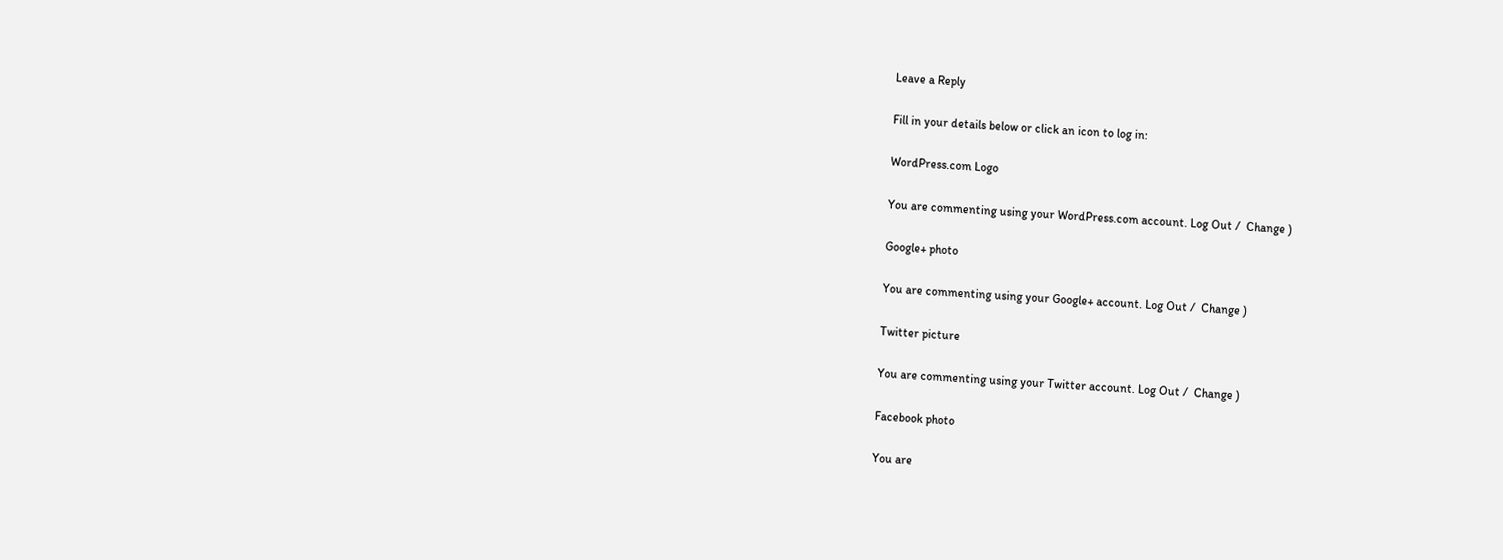Leave a Reply

Fill in your details below or click an icon to log in:

WordPress.com Logo

You are commenting using your WordPress.com account. Log Out /  Change )

Google+ photo

You are commenting using your Google+ account. Log Out /  Change )

Twitter picture

You are commenting using your Twitter account. Log Out /  Change )

Facebook photo

You are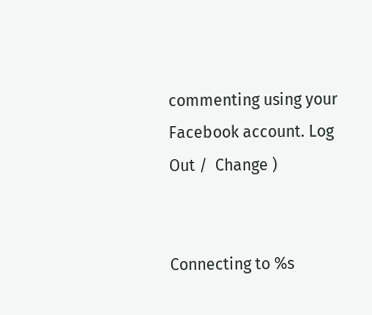commenting using your Facebook account. Log Out /  Change )


Connecting to %s